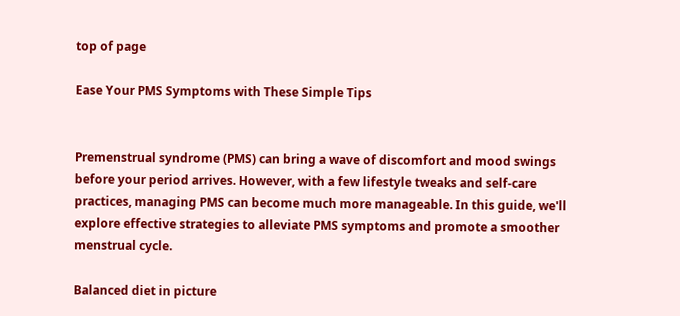top of page

Ease Your PMS Symptoms with These Simple Tips


Premenstrual syndrome (PMS) can bring a wave of discomfort and mood swings before your period arrives. However, with a few lifestyle tweaks and self-care practices, managing PMS can become much more manageable. In this guide, we'll explore effective strategies to alleviate PMS symptoms and promote a smoother menstrual cycle.

Balanced diet in picture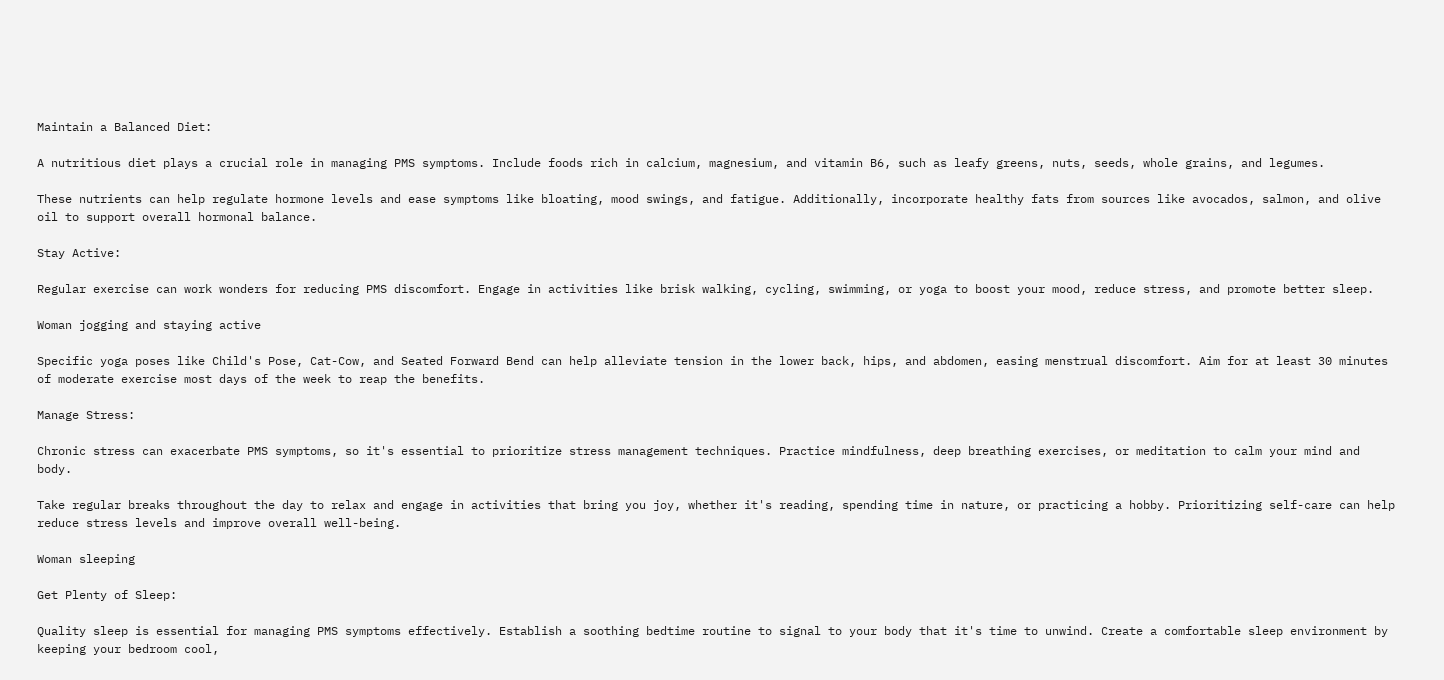Maintain a Balanced Diet:

A nutritious diet plays a crucial role in managing PMS symptoms. Include foods rich in calcium, magnesium, and vitamin B6, such as leafy greens, nuts, seeds, whole grains, and legumes.

These nutrients can help regulate hormone levels and ease symptoms like bloating, mood swings, and fatigue. Additionally, incorporate healthy fats from sources like avocados, salmon, and olive oil to support overall hormonal balance.

Stay Active:

Regular exercise can work wonders for reducing PMS discomfort. Engage in activities like brisk walking, cycling, swimming, or yoga to boost your mood, reduce stress, and promote better sleep.

Woman jogging and staying active

Specific yoga poses like Child's Pose, Cat-Cow, and Seated Forward Bend can help alleviate tension in the lower back, hips, and abdomen, easing menstrual discomfort. Aim for at least 30 minutes of moderate exercise most days of the week to reap the benefits.

Manage Stress:

Chronic stress can exacerbate PMS symptoms, so it's essential to prioritize stress management techniques. Practice mindfulness, deep breathing exercises, or meditation to calm your mind and body.

Take regular breaks throughout the day to relax and engage in activities that bring you joy, whether it's reading, spending time in nature, or practicing a hobby. Prioritizing self-care can help reduce stress levels and improve overall well-being.

Woman sleeping

Get Plenty of Sleep:

Quality sleep is essential for managing PMS symptoms effectively. Establish a soothing bedtime routine to signal to your body that it's time to unwind. Create a comfortable sleep environment by keeping your bedroom cool,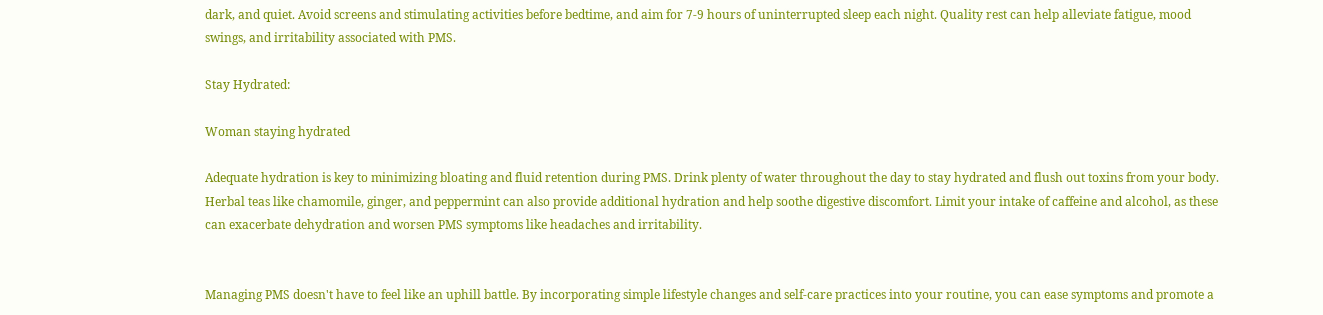dark, and quiet. Avoid screens and stimulating activities before bedtime, and aim for 7-9 hours of uninterrupted sleep each night. Quality rest can help alleviate fatigue, mood swings, and irritability associated with PMS.

Stay Hydrated:

Woman staying hydrated

Adequate hydration is key to minimizing bloating and fluid retention during PMS. Drink plenty of water throughout the day to stay hydrated and flush out toxins from your body. Herbal teas like chamomile, ginger, and peppermint can also provide additional hydration and help soothe digestive discomfort. Limit your intake of caffeine and alcohol, as these can exacerbate dehydration and worsen PMS symptoms like headaches and irritability.


Managing PMS doesn't have to feel like an uphill battle. By incorporating simple lifestyle changes and self-care practices into your routine, you can ease symptoms and promote a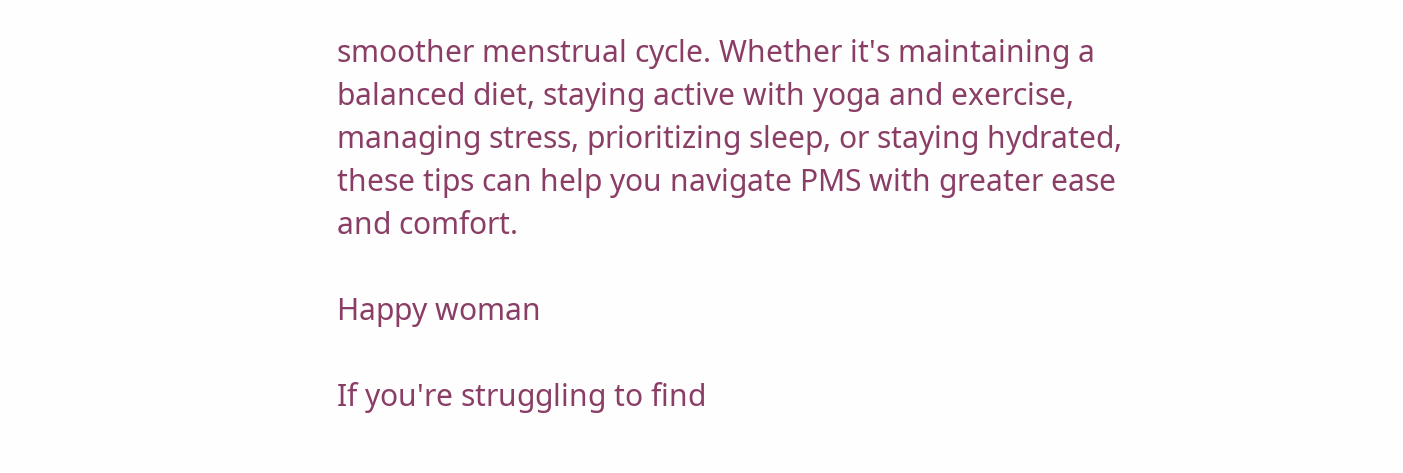smoother menstrual cycle. Whether it's maintaining a balanced diet, staying active with yoga and exercise, managing stress, prioritizing sleep, or staying hydrated, these tips can help you navigate PMS with greater ease and comfort.

Happy woman

If you're struggling to find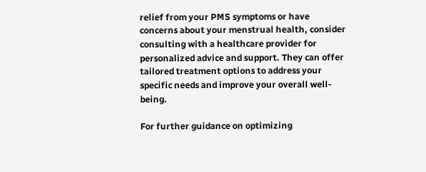relief from your PMS symptoms or have concerns about your menstrual health, consider consulting with a healthcare provider for personalized advice and support. They can offer tailored treatment options to address your specific needs and improve your overall well-being.

For further guidance on optimizing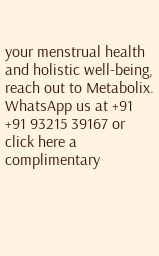your menstrual health and holistic well-being, reach out to Metabolix. WhatsApp us at +91 +91 93215 39167 or click here a complimentary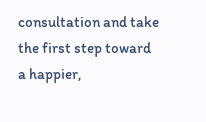consultation and take the first step toward a happier,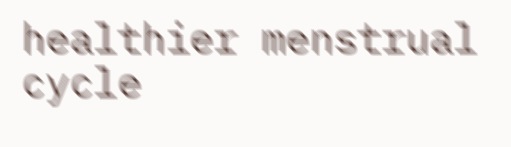healthier menstrual cycle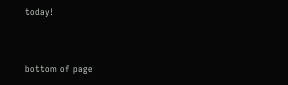today!


bottom of page